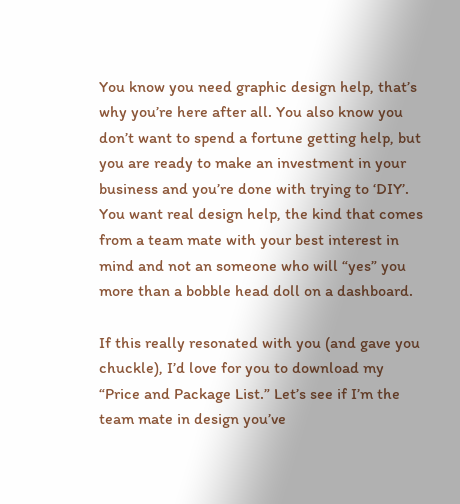You know you need graphic design help, that’s why you’re here after all. You also know you don’t want to spend a fortune getting help, but you are ready to make an investment in your business and you’re done with trying to ‘DIY’. You want real design help, the kind that comes from a team mate with your best interest in mind and not an someone who will “yes” you more than a bobble head doll on a dashboard.

If this really resonated with you (and gave you chuckle), I’d love for you to download my “Price and Package List.” Let’s see if I’m the team mate in design you’ve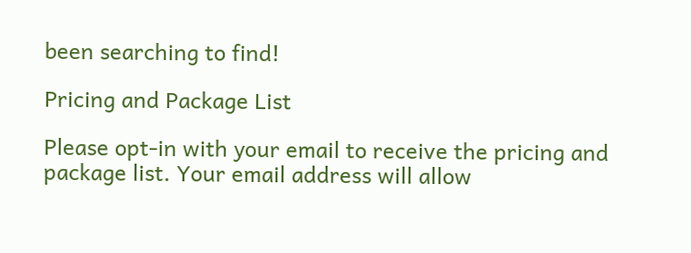been searching to find!

Pricing and Package List

Please opt-in with your email to receive the pricing and package list. Your email address will allow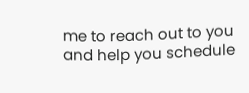me to reach out to you and help you schedule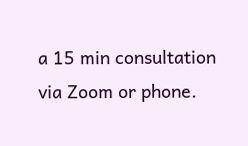a 15 min consultation via Zoom or phone.